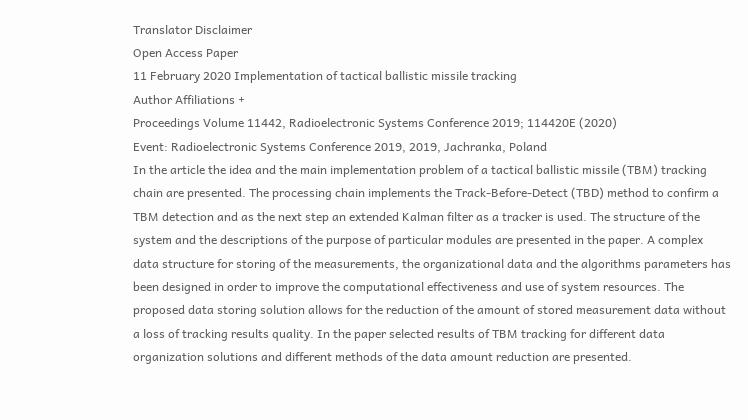Translator Disclaimer
Open Access Paper
11 February 2020 Implementation of tactical ballistic missile tracking
Author Affiliations +
Proceedings Volume 11442, Radioelectronic Systems Conference 2019; 114420E (2020)
Event: Radioelectronic Systems Conference 2019, 2019, Jachranka, Poland
In the article the idea and the main implementation problem of a tactical ballistic missile (TBM) tracking chain are presented. The processing chain implements the Track-Before-Detect (TBD) method to confirm a TBM detection and as the next step an extended Kalman filter as a tracker is used. The structure of the system and the descriptions of the purpose of particular modules are presented in the paper. A complex data structure for storing of the measurements, the organizational data and the algorithms parameters has been designed in order to improve the computational effectiveness and use of system resources. The proposed data storing solution allows for the reduction of the amount of stored measurement data without a loss of tracking results quality. In the paper selected results of TBM tracking for different data organization solutions and different methods of the data amount reduction are presented.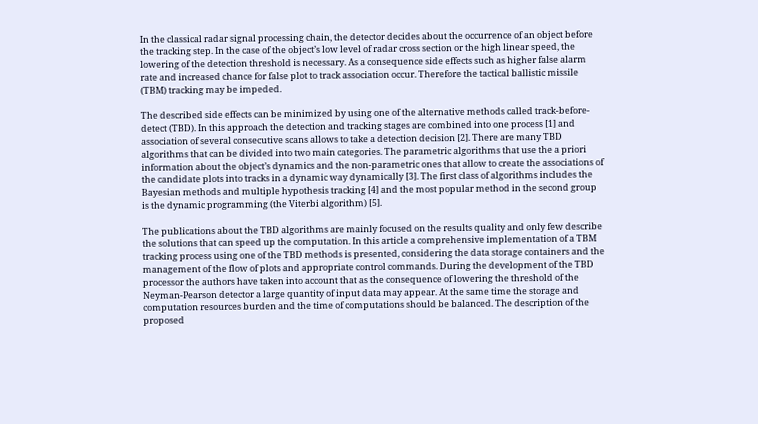In the classical radar signal processing chain, the detector decides about the occurrence of an object before the tracking step. In the case of the object’s low level of radar cross section or the high linear speed, the lowering of the detection threshold is necessary. As a consequence side effects such as higher false alarm rate and increased chance for false plot to track association occur. Therefore the tactical ballistic missile (TBM) tracking may be impeded.

The described side effects can be minimized by using one of the alternative methods called track-before-detect (TBD). In this approach the detection and tracking stages are combined into one process [1] and association of several consecutive scans allows to take a detection decision [2]. There are many TBD algorithms that can be divided into two main categories. The parametric algorithms that use the a priori information about the object’s dynamics and the non-parametric ones that allow to create the associations of the candidate plots into tracks in a dynamic way dynamically [3]. The first class of algorithms includes the Bayesian methods and multiple hypothesis tracking [4] and the most popular method in the second group is the dynamic programming (the Viterbi algorithm) [5].

The publications about the TBD algorithms are mainly focused on the results quality and only few describe the solutions that can speed up the computation. In this article a comprehensive implementation of a TBM tracking process using one of the TBD methods is presented, considering the data storage containers and the management of the flow of plots and appropriate control commands. During the development of the TBD processor the authors have taken into account that as the consequence of lowering the threshold of the Neyman-Pearson detector a large quantity of input data may appear. At the same time the storage and computation resources burden and the time of computations should be balanced. The description of the proposed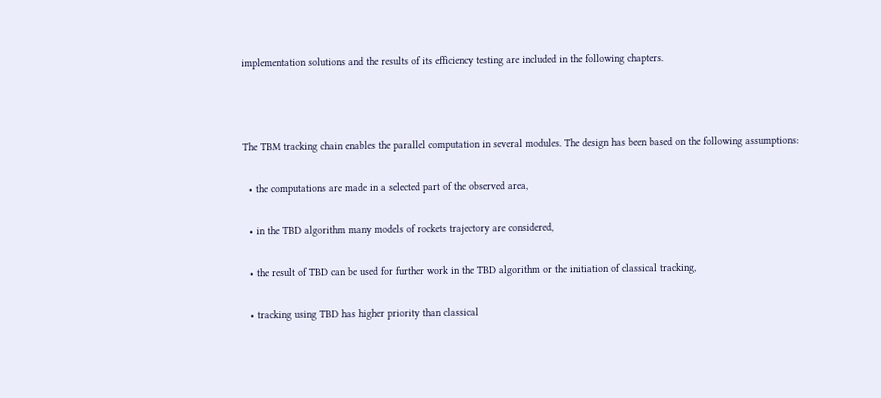implementation solutions and the results of its efficiency testing are included in the following chapters.



The TBM tracking chain enables the parallel computation in several modules. The design has been based on the following assumptions:

  • the computations are made in a selected part of the observed area,

  • in the TBD algorithm many models of rockets trajectory are considered,

  • the result of TBD can be used for further work in the TBD algorithm or the initiation of classical tracking,

  • tracking using TBD has higher priority than classical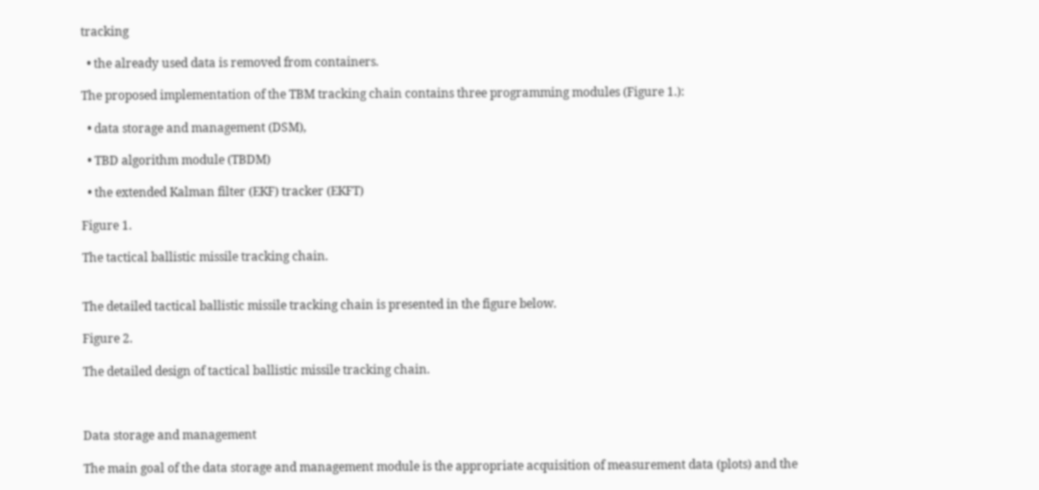tracking

  • the already used data is removed from containers.

The proposed implementation of the TBM tracking chain contains three programming modules (Figure 1.):

  • data storage and management (DSM),

  • TBD algorithm module (TBDM)

  • the extended Kalman filter (EKF) tracker (EKFT)

Figure 1.

The tactical ballistic missile tracking chain.


The detailed tactical ballistic missile tracking chain is presented in the figure below.

Figure 2.

The detailed design of tactical ballistic missile tracking chain.



Data storage and management

The main goal of the data storage and management module is the appropriate acquisition of measurement data (plots) and the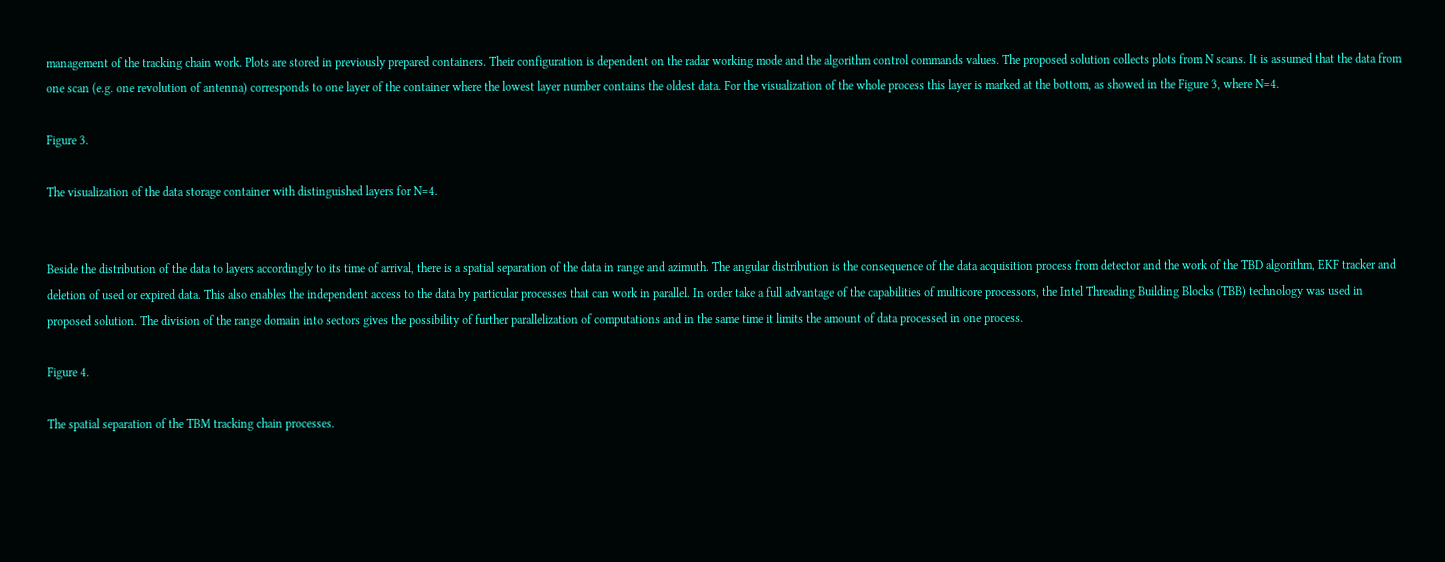management of the tracking chain work. Plots are stored in previously prepared containers. Their configuration is dependent on the radar working mode and the algorithm control commands values. The proposed solution collects plots from N scans. It is assumed that the data from one scan (e.g. one revolution of antenna) corresponds to one layer of the container where the lowest layer number contains the oldest data. For the visualization of the whole process this layer is marked at the bottom, as showed in the Figure 3, where N=4.

Figure 3.

The visualization of the data storage container with distinguished layers for N=4.


Beside the distribution of the data to layers accordingly to its time of arrival, there is a spatial separation of the data in range and azimuth. The angular distribution is the consequence of the data acquisition process from detector and the work of the TBD algorithm, EKF tracker and deletion of used or expired data. This also enables the independent access to the data by particular processes that can work in parallel. In order take a full advantage of the capabilities of multicore processors, the Intel Threading Building Blocks (TBB) technology was used in proposed solution. The division of the range domain into sectors gives the possibility of further parallelization of computations and in the same time it limits the amount of data processed in one process.

Figure 4.

The spatial separation of the TBM tracking chain processes.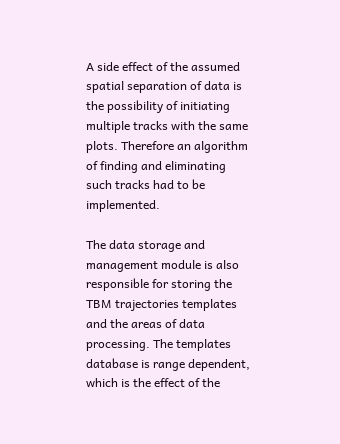A side effect of the assumed spatial separation of data is the possibility of initiating multiple tracks with the same plots. Therefore an algorithm of finding and eliminating such tracks had to be implemented.

The data storage and management module is also responsible for storing the TBM trajectories templates and the areas of data processing. The templates database is range dependent, which is the effect of the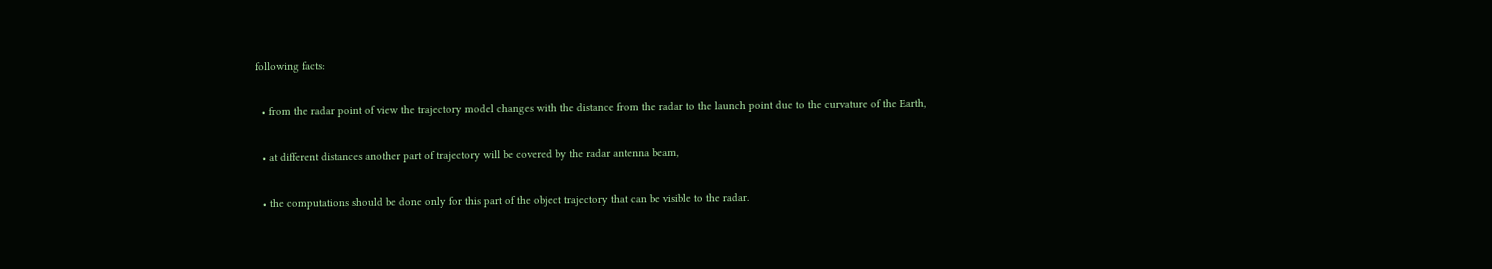following facts:

  • from the radar point of view the trajectory model changes with the distance from the radar to the launch point due to the curvature of the Earth,

  • at different distances another part of trajectory will be covered by the radar antenna beam,

  • the computations should be done only for this part of the object trajectory that can be visible to the radar.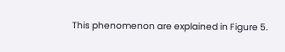This phenomenon are explained in Figure 5.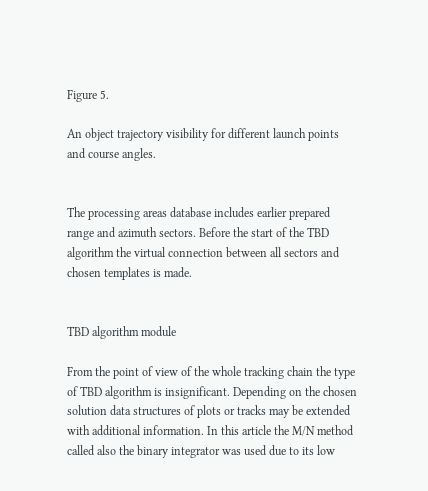Figure 5.

An object trajectory visibility for different launch points and course angles.


The processing areas database includes earlier prepared range and azimuth sectors. Before the start of the TBD algorithm the virtual connection between all sectors and chosen templates is made.


TBD algorithm module

From the point of view of the whole tracking chain the type of TBD algorithm is insignificant. Depending on the chosen solution data structures of plots or tracks may be extended with additional information. In this article the M/N method called also the binary integrator was used due to its low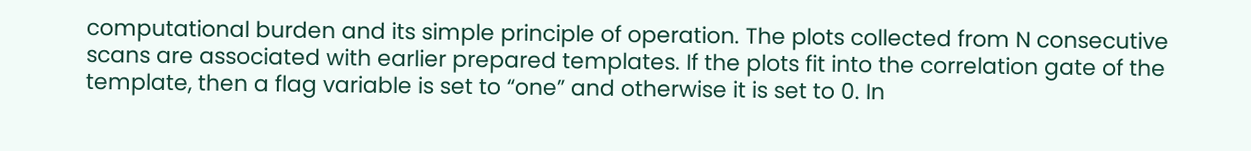computational burden and its simple principle of operation. The plots collected from N consecutive scans are associated with earlier prepared templates. If the plots fit into the correlation gate of the template, then a flag variable is set to “one” and otherwise it is set to 0. In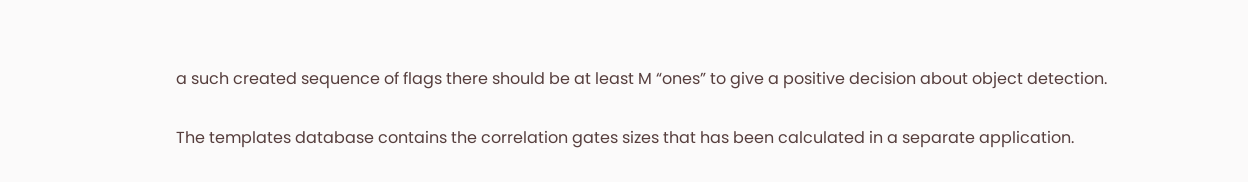a such created sequence of flags there should be at least M “ones” to give a positive decision about object detection.

The templates database contains the correlation gates sizes that has been calculated in a separate application.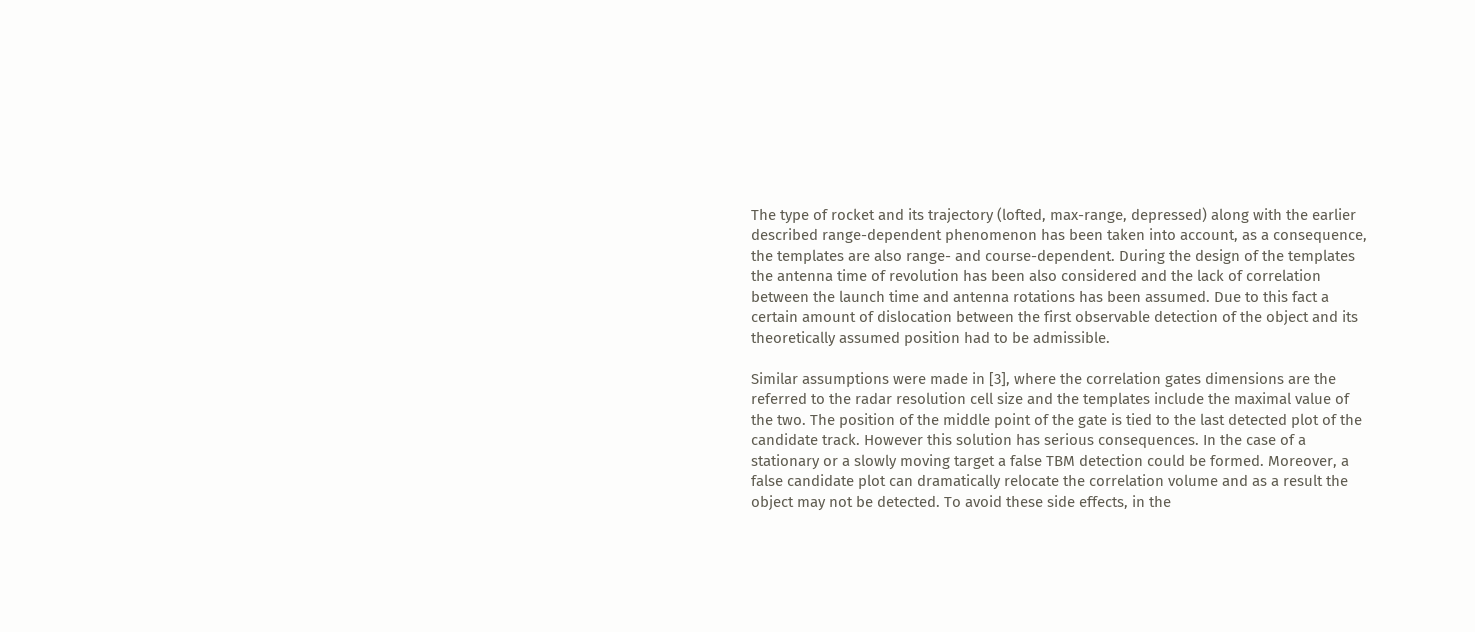The type of rocket and its trajectory (lofted, max-range, depressed) along with the earlier described range-dependent phenomenon has been taken into account, as a consequence, the templates are also range- and course-dependent. During the design of the templates the antenna time of revolution has been also considered and the lack of correlation between the launch time and antenna rotations has been assumed. Due to this fact a certain amount of dislocation between the first observable detection of the object and its theoretically assumed position had to be admissible.

Similar assumptions were made in [3], where the correlation gates dimensions are the referred to the radar resolution cell size and the templates include the maximal value of the two. The position of the middle point of the gate is tied to the last detected plot of the candidate track. However this solution has serious consequences. In the case of a stationary or a slowly moving target a false TBM detection could be formed. Moreover, a false candidate plot can dramatically relocate the correlation volume and as a result the object may not be detected. To avoid these side effects, in the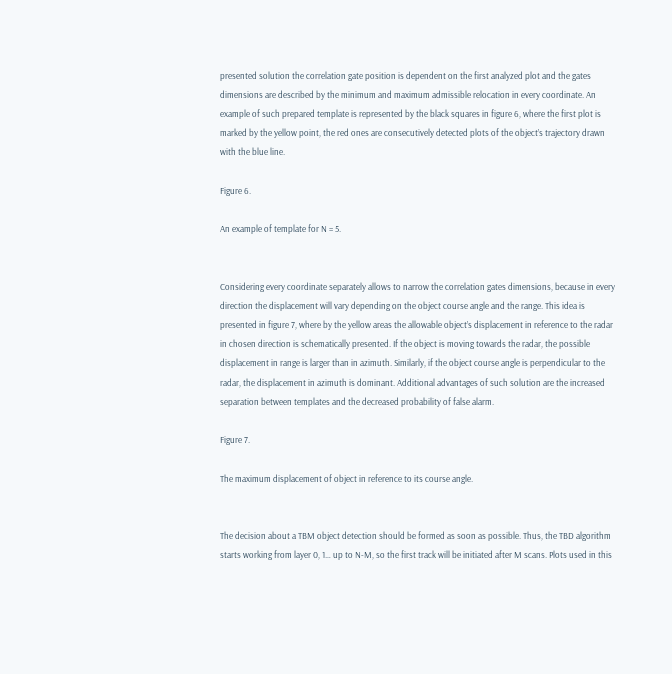presented solution the correlation gate position is dependent on the first analyzed plot and the gates dimensions are described by the minimum and maximum admissible relocation in every coordinate. An example of such prepared template is represented by the black squares in figure 6, where the first plot is marked by the yellow point, the red ones are consecutively detected plots of the object’s trajectory drawn with the blue line.

Figure 6.

An example of template for N = 5.


Considering every coordinate separately allows to narrow the correlation gates dimensions, because in every direction the displacement will vary depending on the object course angle and the range. This idea is presented in figure 7, where by the yellow areas the allowable object’s displacement in reference to the radar in chosen direction is schematically presented. If the object is moving towards the radar, the possible displacement in range is larger than in azimuth. Similarly, if the object course angle is perpendicular to the radar, the displacement in azimuth is dominant. Additional advantages of such solution are the increased separation between templates and the decreased probability of false alarm.

Figure 7.

The maximum displacement of object in reference to its course angle.


The decision about a TBM object detection should be formed as soon as possible. Thus, the TBD algorithm starts working from layer 0, 1… up to N-M, so the first track will be initiated after M scans. Plots used in this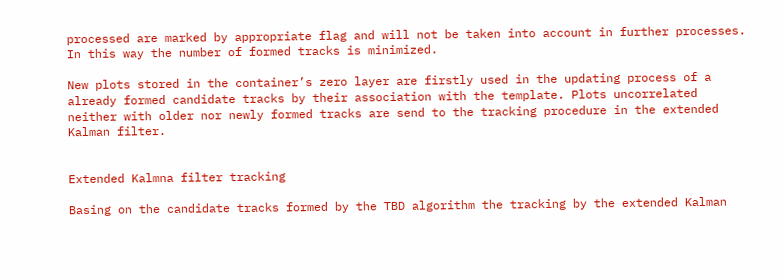processed are marked by appropriate flag and will not be taken into account in further processes. In this way the number of formed tracks is minimized.

New plots stored in the container’s zero layer are firstly used in the updating process of a already formed candidate tracks by their association with the template. Plots uncorrelated neither with older nor newly formed tracks are send to the tracking procedure in the extended Kalman filter.


Extended Kalmna filter tracking

Basing on the candidate tracks formed by the TBD algorithm the tracking by the extended Kalman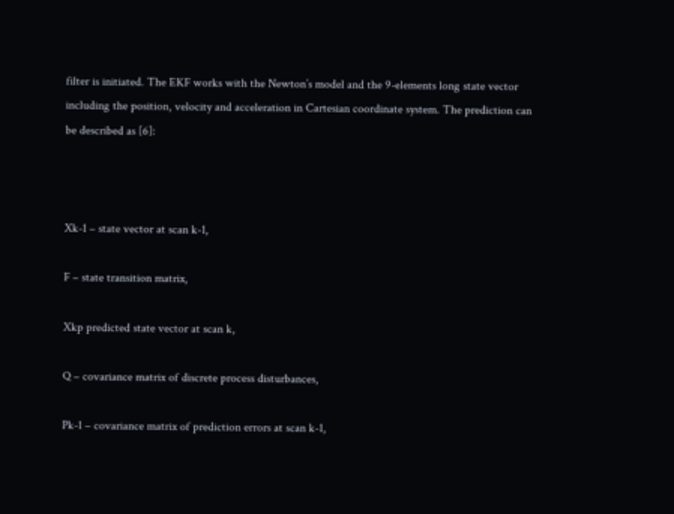filter is initiated. The EKF works with the Newton’s model and the 9-elements long state vector including the position, velocity and acceleration in Cartesian coordinate system. The prediction can be described as [6]:



Xk-1 – state vector at scan k-1,

F – state transition matrix,

Xkp predicted state vector at scan k,

Q – covariance matrix of discrete process disturbances,

Pk-1 – covariance matrix of prediction errors at scan k-1,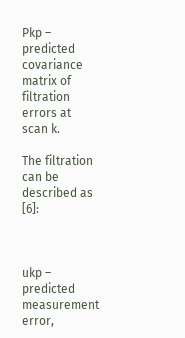Pkp – predicted covariance matrix of filtration errors at scan k.

The filtration can be described as [6]:



ukp – predicted measurement error,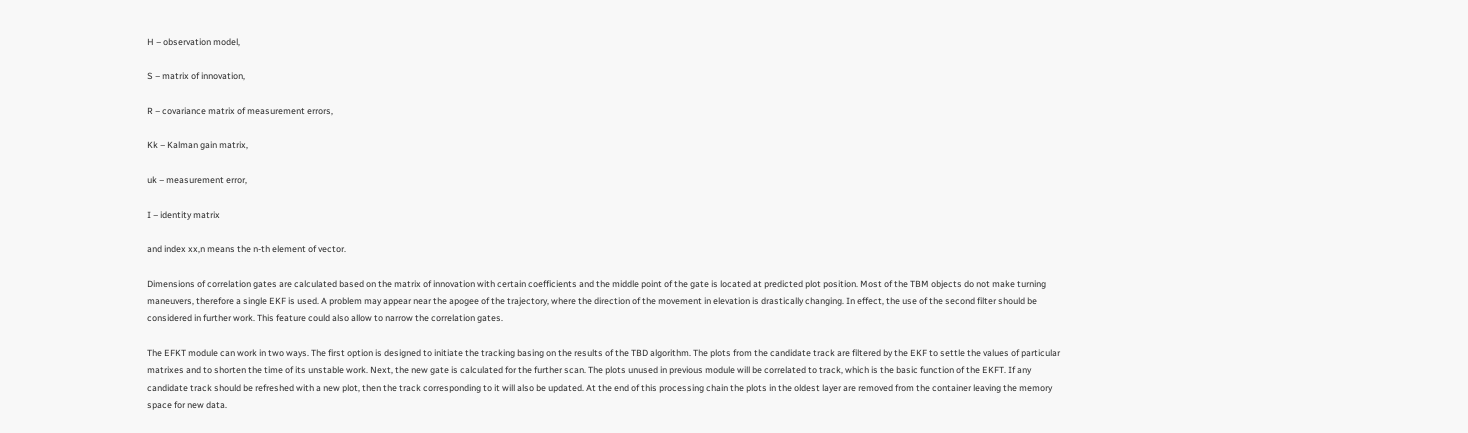H – observation model,

S – matrix of innovation,

R – covariance matrix of measurement errors,

Kk – Kalman gain matrix,

uk – measurement error,

I – identity matrix

and index xx,n means the n-th element of vector.

Dimensions of correlation gates are calculated based on the matrix of innovation with certain coefficients and the middle point of the gate is located at predicted plot position. Most of the TBM objects do not make turning maneuvers, therefore a single EKF is used. A problem may appear near the apogee of the trajectory, where the direction of the movement in elevation is drastically changing. In effect, the use of the second filter should be considered in further work. This feature could also allow to narrow the correlation gates.

The EFKT module can work in two ways. The first option is designed to initiate the tracking basing on the results of the TBD algorithm. The plots from the candidate track are filtered by the EKF to settle the values of particular matrixes and to shorten the time of its unstable work. Next, the new gate is calculated for the further scan. The plots unused in previous module will be correlated to track, which is the basic function of the EKFT. If any candidate track should be refreshed with a new plot, then the track corresponding to it will also be updated. At the end of this processing chain the plots in the oldest layer are removed from the container leaving the memory space for new data.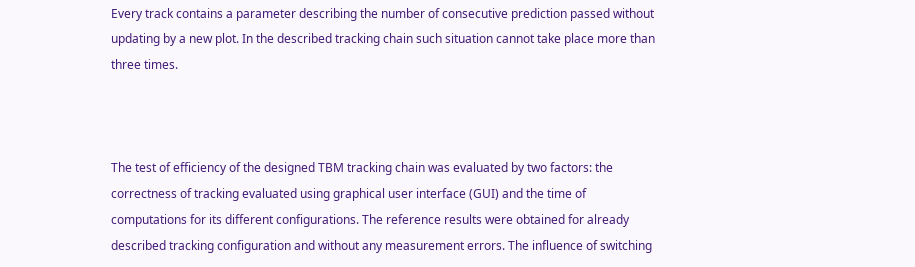Every track contains a parameter describing the number of consecutive prediction passed without updating by a new plot. In the described tracking chain such situation cannot take place more than three times.



The test of efficiency of the designed TBM tracking chain was evaluated by two factors: the correctness of tracking evaluated using graphical user interface (GUI) and the time of computations for its different configurations. The reference results were obtained for already described tracking configuration and without any measurement errors. The influence of switching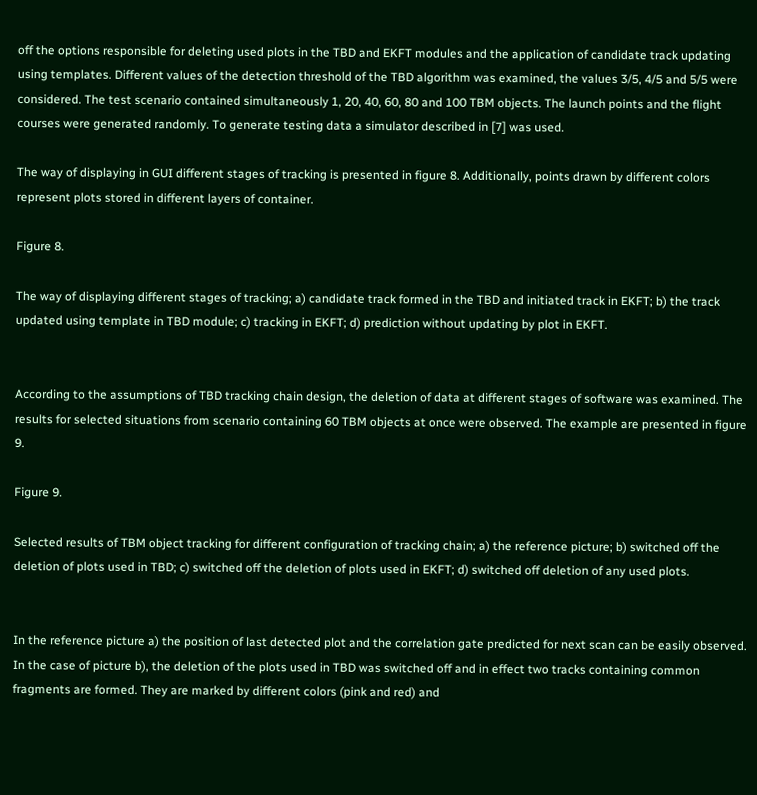off the options responsible for deleting used plots in the TBD and EKFT modules and the application of candidate track updating using templates. Different values of the detection threshold of the TBD algorithm was examined, the values 3/5, 4/5 and 5/5 were considered. The test scenario contained simultaneously 1, 20, 40, 60, 80 and 100 TBM objects. The launch points and the flight courses were generated randomly. To generate testing data a simulator described in [7] was used.

The way of displaying in GUI different stages of tracking is presented in figure 8. Additionally, points drawn by different colors represent plots stored in different layers of container.

Figure 8.

The way of displaying different stages of tracking; a) candidate track formed in the TBD and initiated track in EKFT; b) the track updated using template in TBD module; c) tracking in EKFT; d) prediction without updating by plot in EKFT.


According to the assumptions of TBD tracking chain design, the deletion of data at different stages of software was examined. The results for selected situations from scenario containing 60 TBM objects at once were observed. The example are presented in figure 9.

Figure 9.

Selected results of TBM object tracking for different configuration of tracking chain; a) the reference picture; b) switched off the deletion of plots used in TBD; c) switched off the deletion of plots used in EKFT; d) switched off deletion of any used plots.


In the reference picture a) the position of last detected plot and the correlation gate predicted for next scan can be easily observed. In the case of picture b), the deletion of the plots used in TBD was switched off and in effect two tracks containing common fragments are formed. They are marked by different colors (pink and red) and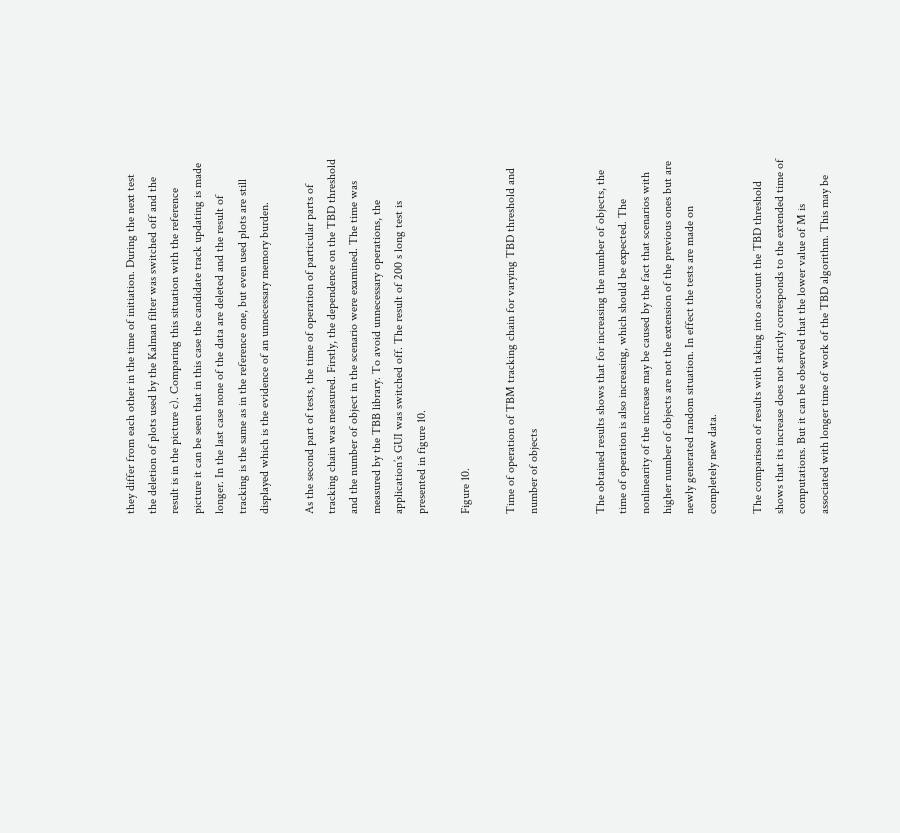they differ from each other in the time of initiation. During the next test the deletion of plots used by the Kalman filter was switched off and the result is in the picture c). Comparing this situation with the reference picture it can be seen that in this case the candidate track updating is made longer. In the last case none of the data are deleted and the result of tracking is the same as in the reference one, but even used plots are still displayed which is the evidence of an unnecessary memory burden.

As the second part of tests, the time of operation of particular parts of tracking chain was measured. Firstly, the dependence on the TBD threshold and the number of object in the scenario were examined. The time was measured by the TBB library. To avoid unnecessary operations, the application’s GUI was switched off. The result of 200 s long test is presented in figure 10.

Figure 10.

Time of operation of TBM tracking chain for varying TBD threshold and number of objects


The obtained results shows that for increasing the number of objects, the time of operation is also increasing, which should be expected. The nonlinearity of the increase may be caused by the fact that scenarios with higher number of objects are not the extension of the previous ones but are newly generated random situation. In effect the tests are made on completely new data.

The comparison of results with taking into account the TBD threshold shows that its increase does not strictly corresponds to the extended time of computations. But it can be observed that the lower value of M is associated with longer time of work of the TBD algorithm. This may be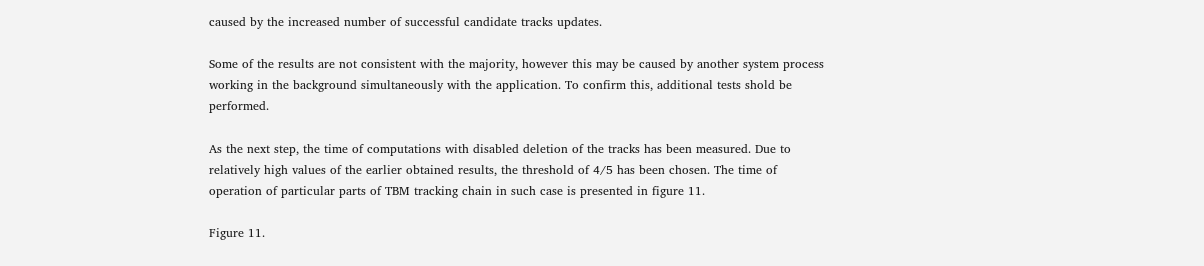caused by the increased number of successful candidate tracks updates.

Some of the results are not consistent with the majority, however this may be caused by another system process working in the background simultaneously with the application. To confirm this, additional tests shold be performed.

As the next step, the time of computations with disabled deletion of the tracks has been measured. Due to relatively high values of the earlier obtained results, the threshold of 4/5 has been chosen. The time of operation of particular parts of TBM tracking chain in such case is presented in figure 11.

Figure 11.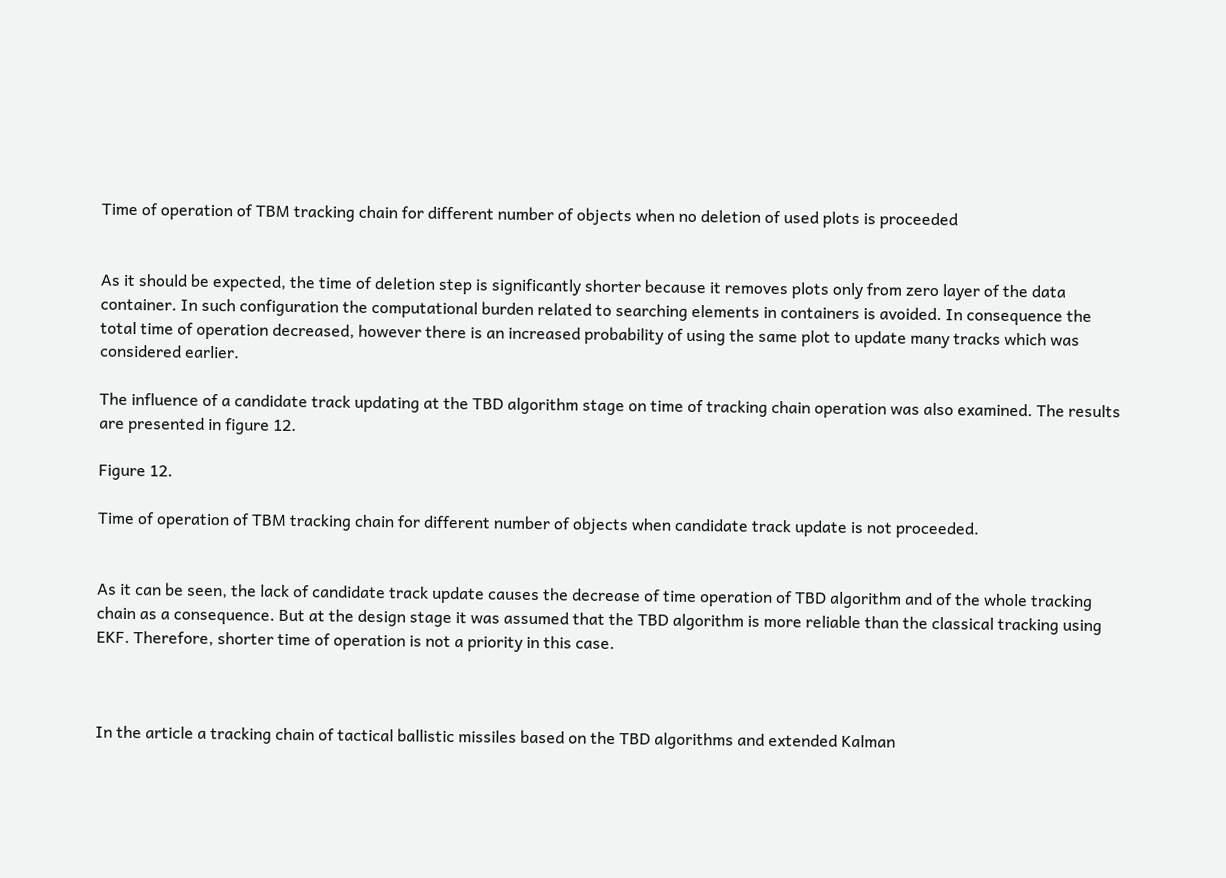Time of operation of TBM tracking chain for different number of objects when no deletion of used plots is proceeded


As it should be expected, the time of deletion step is significantly shorter because it removes plots only from zero layer of the data container. In such configuration the computational burden related to searching elements in containers is avoided. In consequence the total time of operation decreased, however there is an increased probability of using the same plot to update many tracks which was considered earlier.

The influence of a candidate track updating at the TBD algorithm stage on time of tracking chain operation was also examined. The results are presented in figure 12.

Figure 12.

Time of operation of TBM tracking chain for different number of objects when candidate track update is not proceeded.


As it can be seen, the lack of candidate track update causes the decrease of time operation of TBD algorithm and of the whole tracking chain as a consequence. But at the design stage it was assumed that the TBD algorithm is more reliable than the classical tracking using EKF. Therefore, shorter time of operation is not a priority in this case.



In the article a tracking chain of tactical ballistic missiles based on the TBD algorithms and extended Kalman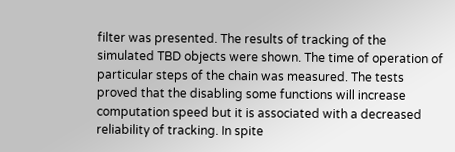filter was presented. The results of tracking of the simulated TBD objects were shown. The time of operation of particular steps of the chain was measured. The tests proved that the disabling some functions will increase computation speed but it is associated with a decreased reliability of tracking. In spite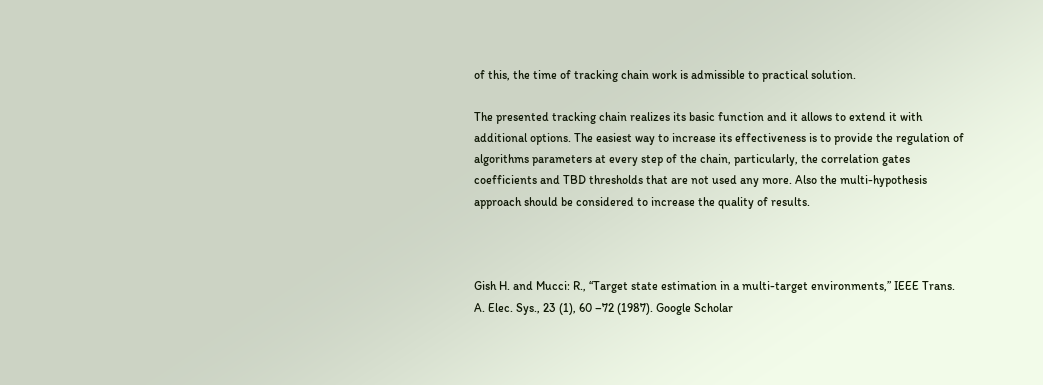of this, the time of tracking chain work is admissible to practical solution.

The presented tracking chain realizes its basic function and it allows to extend it with additional options. The easiest way to increase its effectiveness is to provide the regulation of algorithms parameters at every step of the chain, particularly, the correlation gates coefficients and TBD thresholds that are not used any more. Also the multi-hypothesis approach should be considered to increase the quality of results.



Gish H. and Mucci: R., “Target state estimation in a multi-target environments,” IEEE Trans. A. Elec. Sys., 23 (1), 60 –72 (1987). Google Scholar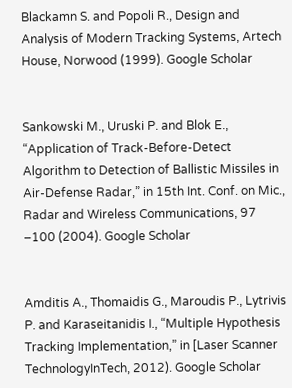Blackamn S. and Popoli R., Design and Analysis of Modern Tracking Systems, Artech House, Norwood (1999). Google Scholar


Sankowski M., Uruski P. and Blok E., “Application of Track-Before-Detect Algorithm to Detection of Ballistic Missiles in Air-Defense Radar,” in 15th Int. Conf. on Mic., Radar and Wireless Communications, 97 –100 (2004). Google Scholar


Amditis A., Thomaidis G., Maroudis P., Lytrivis P. and Karaseitanidis I., “Multiple Hypothesis Tracking Implementation,” in [Laser Scanner TechnologyInTech, 2012). Google Scholar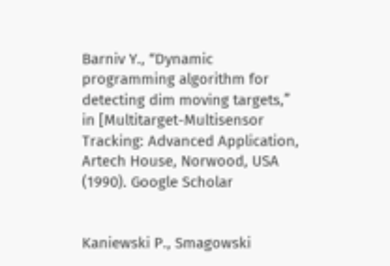Barniv Y., “Dynamic programming algorithm for detecting dim moving targets,” in [Multitarget-Multisensor Tracking: Advanced Application, Artech House, Norwood, USA (1990). Google Scholar


Kaniewski P., Smagowski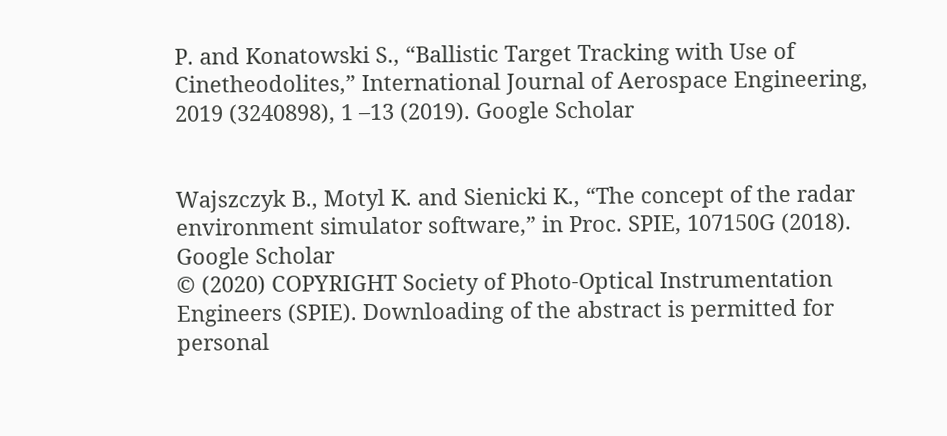P. and Konatowski S., “Ballistic Target Tracking with Use of Cinetheodolites,” International Journal of Aerospace Engineering, 2019 (3240898), 1 –13 (2019). Google Scholar


Wajszczyk B., Motyl K. and Sienicki K., “The concept of the radar environment simulator software,” in Proc. SPIE, 107150G (2018). Google Scholar
© (2020) COPYRIGHT Society of Photo-Optical Instrumentation Engineers (SPIE). Downloading of the abstract is permitted for personal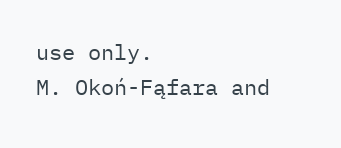use only.
M. Okoń-Fąfara and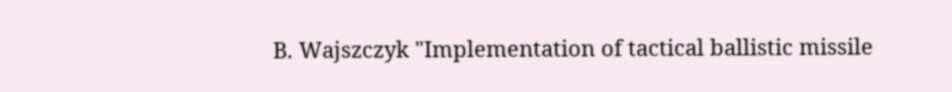B. Wajszczyk "Implementation of tactical ballistic missile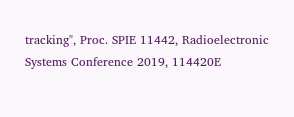tracking", Proc. SPIE 11442, Radioelectronic Systems Conference 2019, 114420E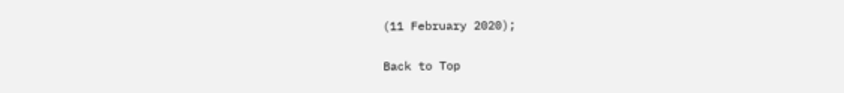(11 February 2020);

Back to Top